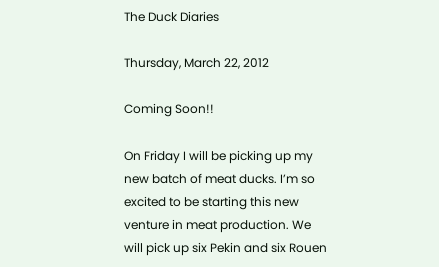The Duck Diaries

Thursday, March 22, 2012

Coming Soon!!

On Friday I will be picking up my new batch of meat ducks. I’m so excited to be starting this new venture in meat production. We will pick up six Pekin and six Rouen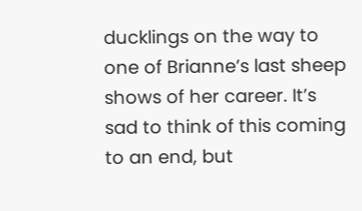ducklings on the way to one of Brianne’s last sheep shows of her career. It’s sad to think of this coming to an end, but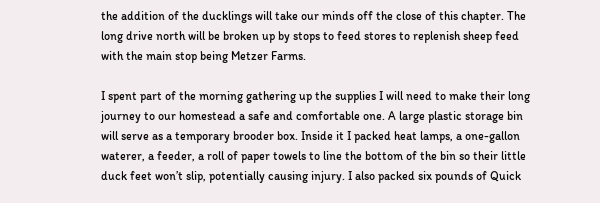the addition of the ducklings will take our minds off the close of this chapter. The long drive north will be broken up by stops to feed stores to replenish sheep feed with the main stop being Metzer Farms.

I spent part of the morning gathering up the supplies I will need to make their long journey to our homestead a safe and comfortable one. A large plastic storage bin will serve as a temporary brooder box. Inside it I packed heat lamps, a one-gallon waterer, a feeder, a roll of paper towels to line the bottom of the bin so their little duck feet won’t slip, potentially causing injury. I also packed six pounds of Quick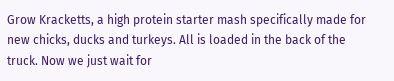Grow Kracketts, a high protein starter mash specifically made for new chicks, ducks and turkeys. All is loaded in the back of the truck. Now we just wait for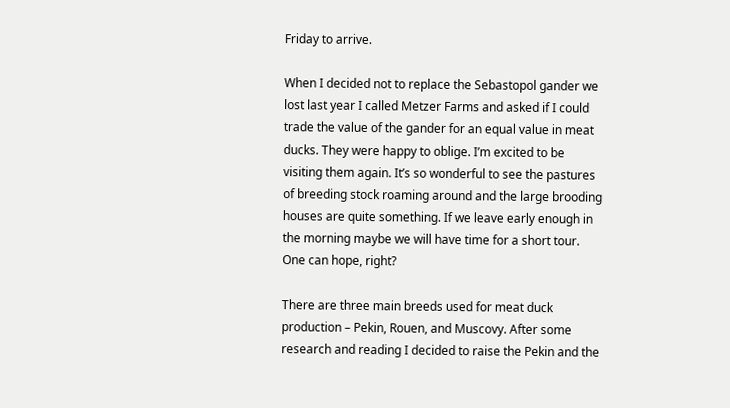Friday to arrive.

When I decided not to replace the Sebastopol gander we lost last year I called Metzer Farms and asked if I could trade the value of the gander for an equal value in meat ducks. They were happy to oblige. I’m excited to be visiting them again. It’s so wonderful to see the pastures of breeding stock roaming around and the large brooding houses are quite something. If we leave early enough in the morning maybe we will have time for a short tour. One can hope, right?

There are three main breeds used for meat duck production – Pekin, Rouen, and Muscovy. After some research and reading I decided to raise the Pekin and the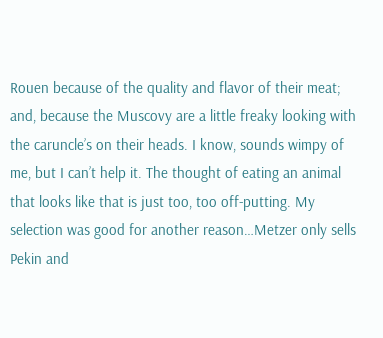Rouen because of the quality and flavor of their meat; and, because the Muscovy are a little freaky looking with the caruncle’s on their heads. I know, sounds wimpy of me, but I can’t help it. The thought of eating an animal that looks like that is just too, too off-putting. My selection was good for another reason…Metzer only sells Pekin and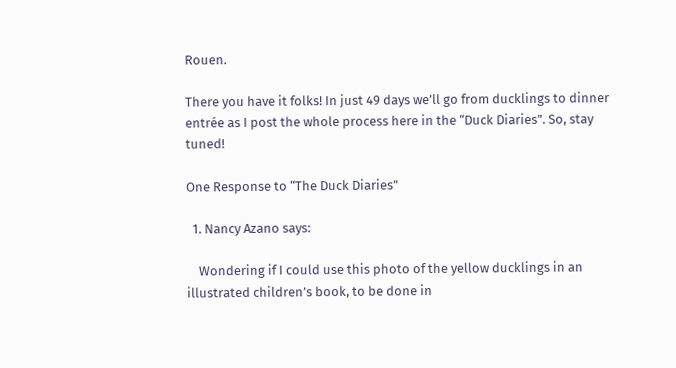Rouen.

There you have it folks! In just 49 days we’ll go from ducklings to dinner entrée as I post the whole process here in the “Duck Diaries”. So, stay tuned!

One Response to “The Duck Diaries”

  1. Nancy Azano says:

    Wondering if I could use this photo of the yellow ducklings in an illustrated children’s book, to be done in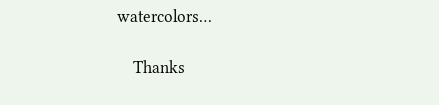watercolors…

    Thanks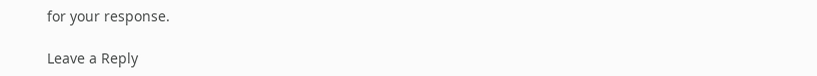for your response.

Leave a Reply